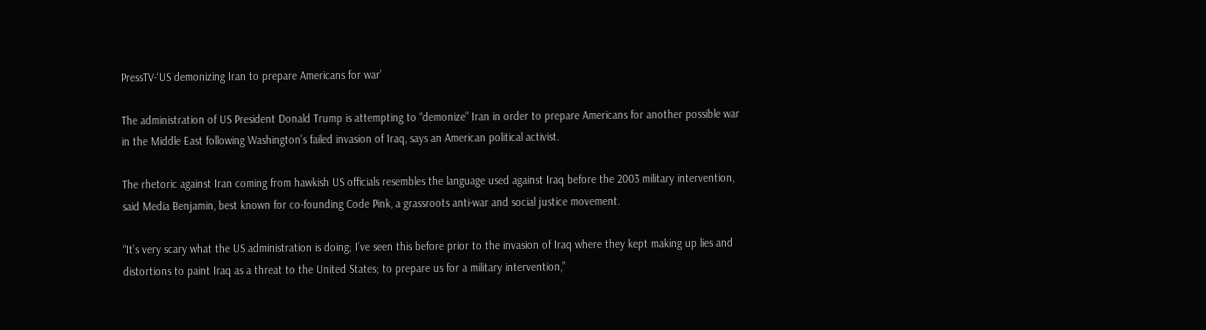PressTV-‘US demonizing Iran to prepare Americans for war’

The administration of US President Donald Trump is attempting to “demonize” Iran in order to prepare Americans for another possible war in the Middle East following Washington’s failed invasion of Iraq, says an American political activist.

The rhetoric against Iran coming from hawkish US officials resembles the language used against Iraq before the 2003 military intervention, said Media Benjamin, best known for co-founding Code Pink, a grassroots anti-war and social justice movement.

“It’s very scary what the US administration is doing; I’ve seen this before prior to the invasion of Iraq where they kept making up lies and distortions to paint Iraq as a threat to the United States; to prepare us for a military intervention,”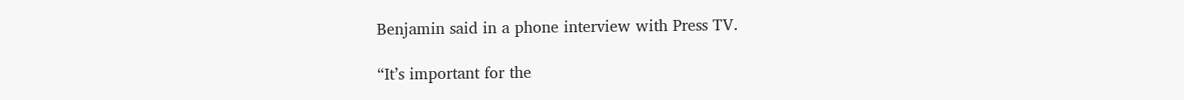Benjamin said in a phone interview with Press TV.

“It’s important for the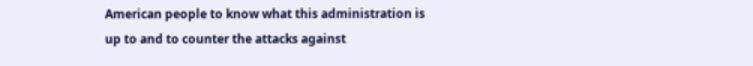American people to know what this administration is up to and to counter the attacks against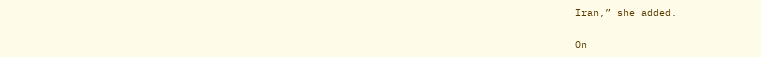Iran,” she added.

On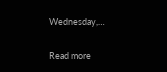Wednesday,…

Read more